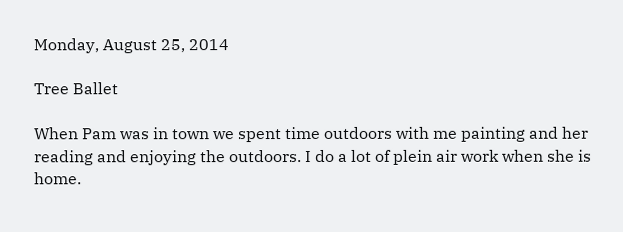Monday, August 25, 2014

Tree Ballet

When Pam was in town we spent time outdoors with me painting and her reading and enjoying the outdoors. I do a lot of plein air work when she is home.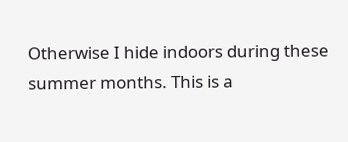Otherwise I hide indoors during these summer months. This is a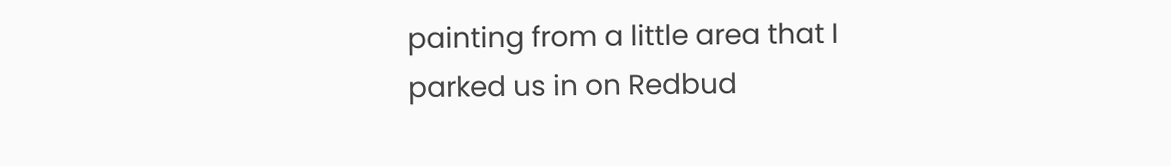painting from a little area that I parked us in on Redbud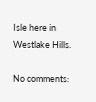Isle here in Westlake Hills.

No comments: